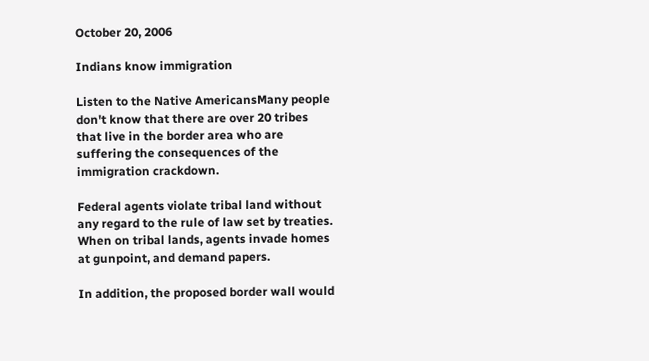October 20, 2006

Indians know immigration

Listen to the Native AmericansMany people don't know that there are over 20 tribes that live in the border area who are suffering the consequences of the immigration crackdown.

Federal agents violate tribal land without any regard to the rule of law set by treaties. When on tribal lands, agents invade homes at gunpoint, and demand papers.

In addition, the proposed border wall would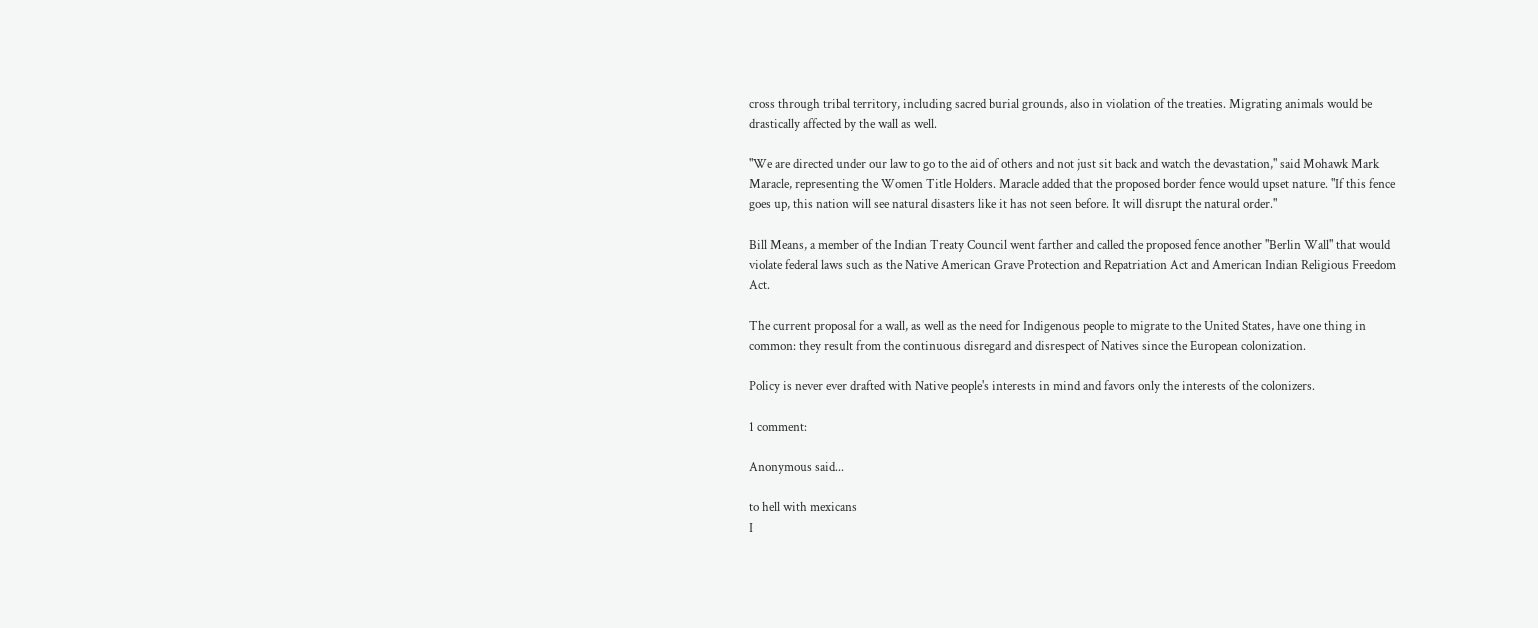cross through tribal territory, including sacred burial grounds, also in violation of the treaties. Migrating animals would be drastically affected by the wall as well.

"We are directed under our law to go to the aid of others and not just sit back and watch the devastation," said Mohawk Mark Maracle, representing the Women Title Holders. Maracle added that the proposed border fence would upset nature. "If this fence goes up, this nation will see natural disasters like it has not seen before. It will disrupt the natural order."

Bill Means, a member of the Indian Treaty Council went farther and called the proposed fence another "Berlin Wall" that would violate federal laws such as the Native American Grave Protection and Repatriation Act and American Indian Religious Freedom Act.

The current proposal for a wall, as well as the need for Indigenous people to migrate to the United States, have one thing in common: they result from the continuous disregard and disrespect of Natives since the European colonization.

Policy is never ever drafted with Native people's interests in mind and favors only the interests of the colonizers.

1 comment:

Anonymous said...

to hell with mexicans
I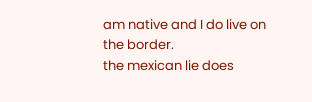am native and I do live on the border.
the mexican lie does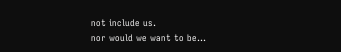not include us.
nor would we want to be...